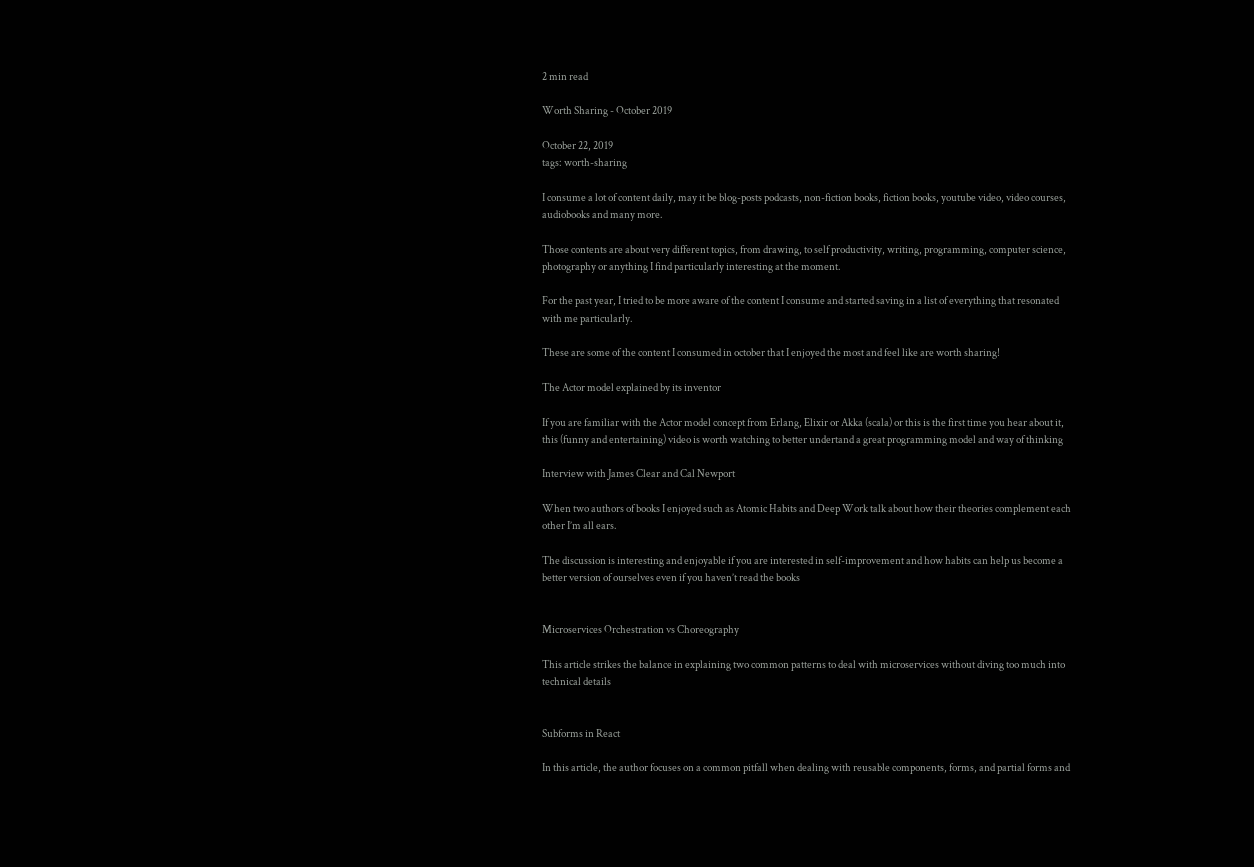2 min read

Worth Sharing - October 2019

October 22, 2019
tags: worth-sharing

I consume a lot of content daily, may it be blog-posts podcasts, non-fiction books, fiction books, youtube video, video courses, audiobooks and many more.

Those contents are about very different topics, from drawing, to self productivity, writing, programming, computer science, photography or anything I find particularly interesting at the moment.

For the past year, I tried to be more aware of the content I consume and started saving in a list of everything that resonated with me particularly.

These are some of the content I consumed in october that I enjoyed the most and feel like are worth sharing!

The Actor model explained by its inventor

If you are familiar with the Actor model concept from Erlang, Elixir or Akka (scala) or this is the first time you hear about it, this (funny and entertaining) video is worth watching to better undertand a great programming model and way of thinking

Interview with James Clear and Cal Newport

When two authors of books I enjoyed such as Atomic Habits and Deep Work talk about how their theories complement each other I’m all ears.

The discussion is interesting and enjoyable if you are interested in self-improvement and how habits can help us become a better version of ourselves even if you haven’t read the books


Microservices Orchestration vs Choreography

This article strikes the balance in explaining two common patterns to deal with microservices without diving too much into technical details


Subforms in React

In this article, the author focuses on a common pitfall when dealing with reusable components, forms, and partial forms and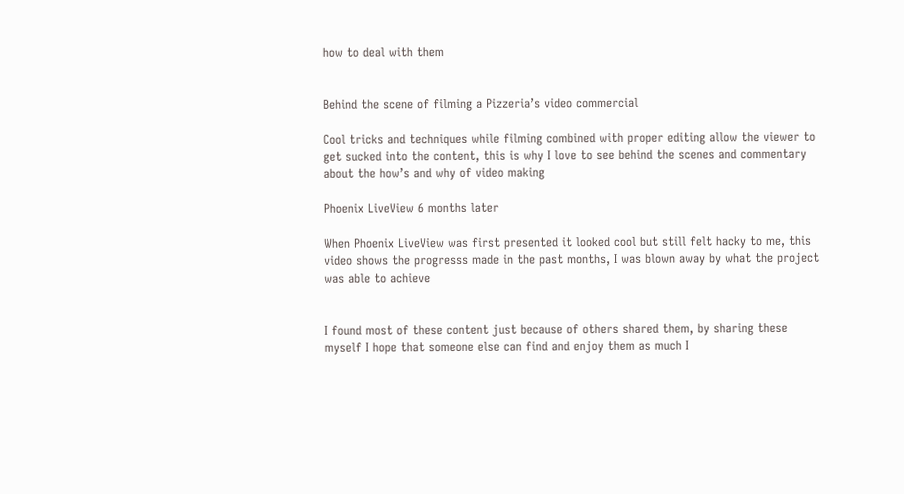how to deal with them


Behind the scene of filming a Pizzeria’s video commercial

Cool tricks and techniques while filming combined with proper editing allow the viewer to get sucked into the content, this is why I love to see behind the scenes and commentary about the how’s and why of video making

Phoenix LiveView 6 months later

When Phoenix LiveView was first presented it looked cool but still felt hacky to me, this video shows the progresss made in the past months, I was blown away by what the project was able to achieve


I found most of these content just because of others shared them, by sharing these myself I hope that someone else can find and enjoy them as much I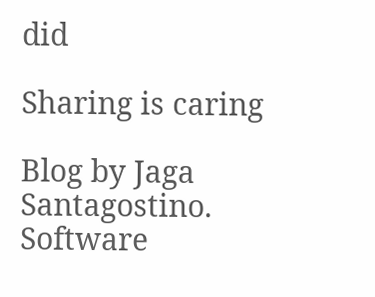did

Sharing is caring

Blog by Jaga Santagostino.
Software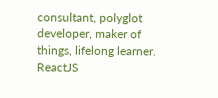consultant, polyglot developer, maker of things, lifelong learner.
ReactJS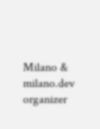Milano & milano.dev organizer